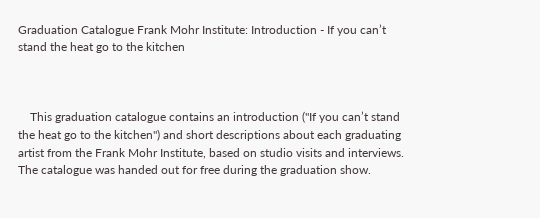Graduation Catalogue Frank Mohr Institute: Introduction - If you can’t stand the heat go to the kitchen



    This graduation catalogue contains an introduction ("If you can’t stand the heat go to the kitchen") and short descriptions about each graduating artist from the Frank Mohr Institute, based on studio visits and interviews. The catalogue was handed out for free during the graduation show.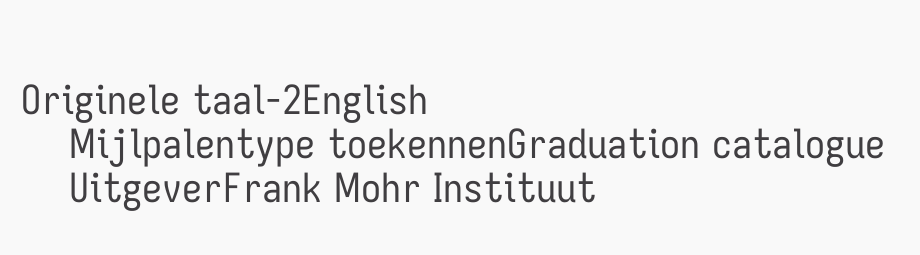Originele taal-2English
    Mijlpalentype toekennenGraduation catalogue
    UitgeverFrank Mohr Instituut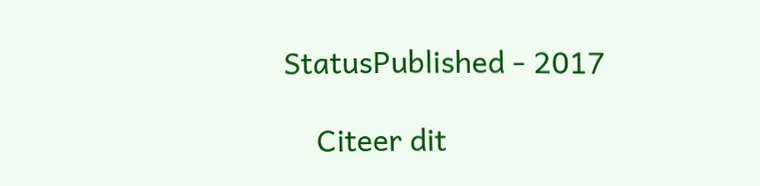StatusPublished - 2017

    Citeer dit